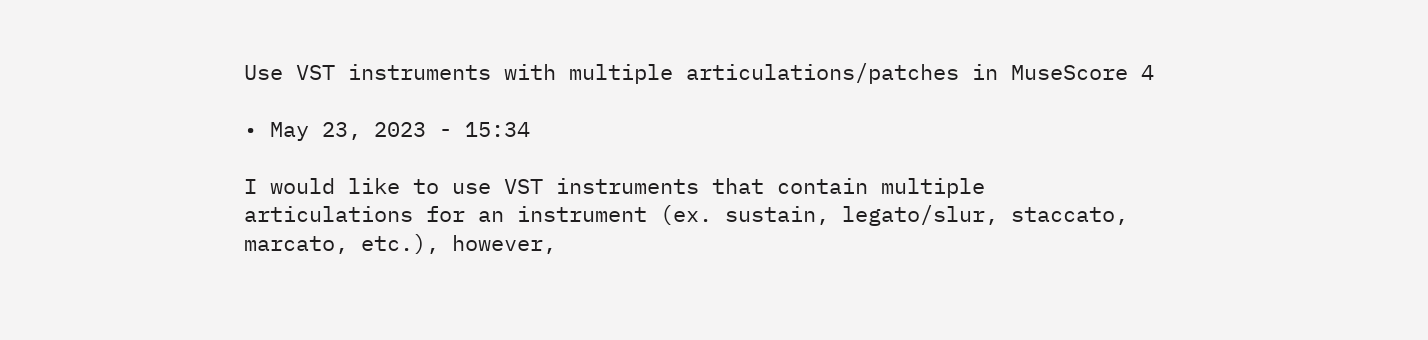Use VST instruments with multiple articulations/patches in MuseScore 4

• May 23, 2023 - 15:34

I would like to use VST instruments that contain multiple articulations for an instrument (ex. sustain, legato/slur, staccato, marcato, etc.), however,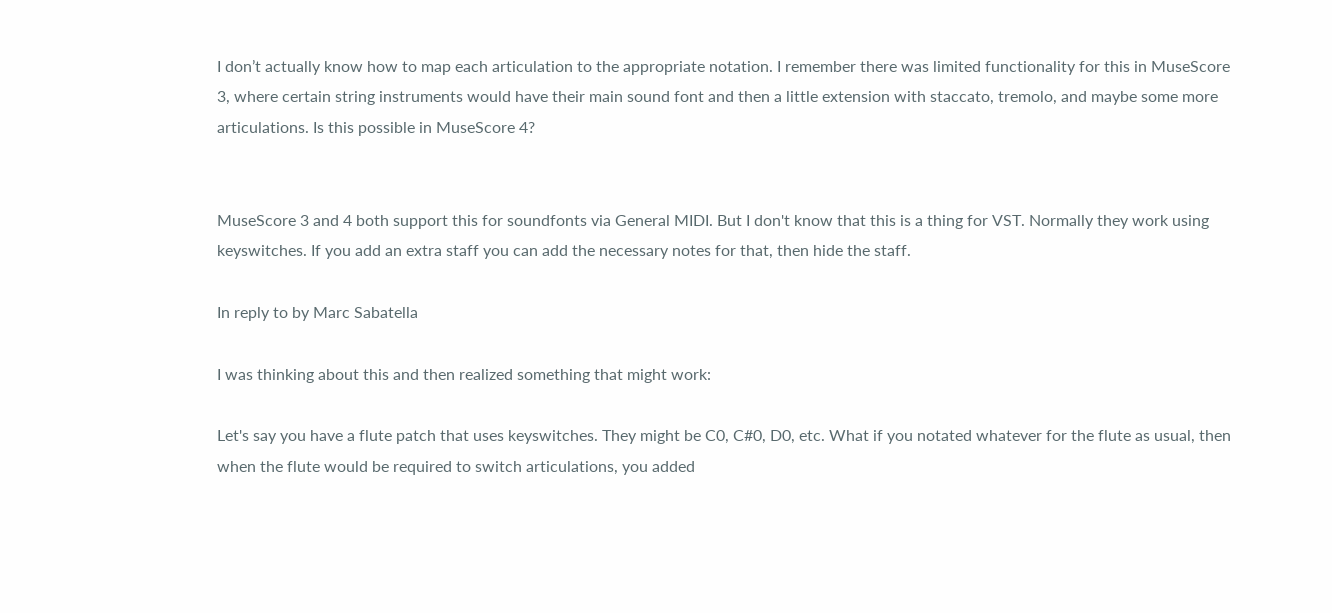I don’t actually know how to map each articulation to the appropriate notation. I remember there was limited functionality for this in MuseScore 3, where certain string instruments would have their main sound font and then a little extension with staccato, tremolo, and maybe some more articulations. Is this possible in MuseScore 4?


MuseScore 3 and 4 both support this for soundfonts via General MIDI. But I don't know that this is a thing for VST. Normally they work using keyswitches. If you add an extra staff you can add the necessary notes for that, then hide the staff.

In reply to by Marc Sabatella

I was thinking about this and then realized something that might work:

Let's say you have a flute patch that uses keyswitches. They might be C0, C#0, D0, etc. What if you notated whatever for the flute as usual, then when the flute would be required to switch articulations, you added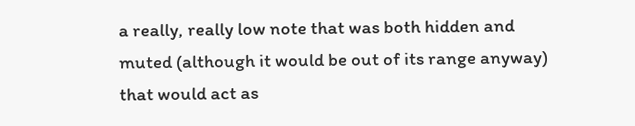a really, really low note that was both hidden and muted (although it would be out of its range anyway) that would act as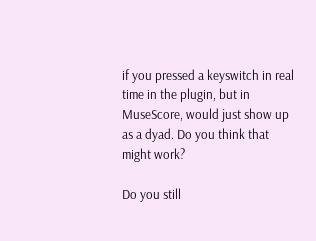if you pressed a keyswitch in real time in the plugin, but in MuseScore, would just show up as a dyad. Do you think that might work?

Do you still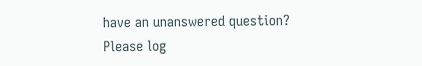have an unanswered question? Please log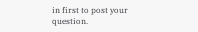in first to post your question.